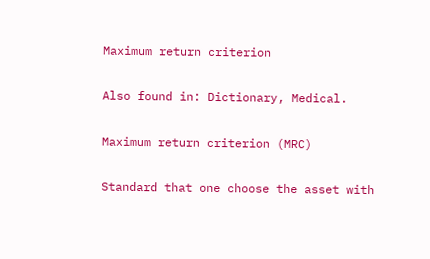Maximum return criterion

Also found in: Dictionary, Medical.

Maximum return criterion (MRC)

Standard that one choose the asset with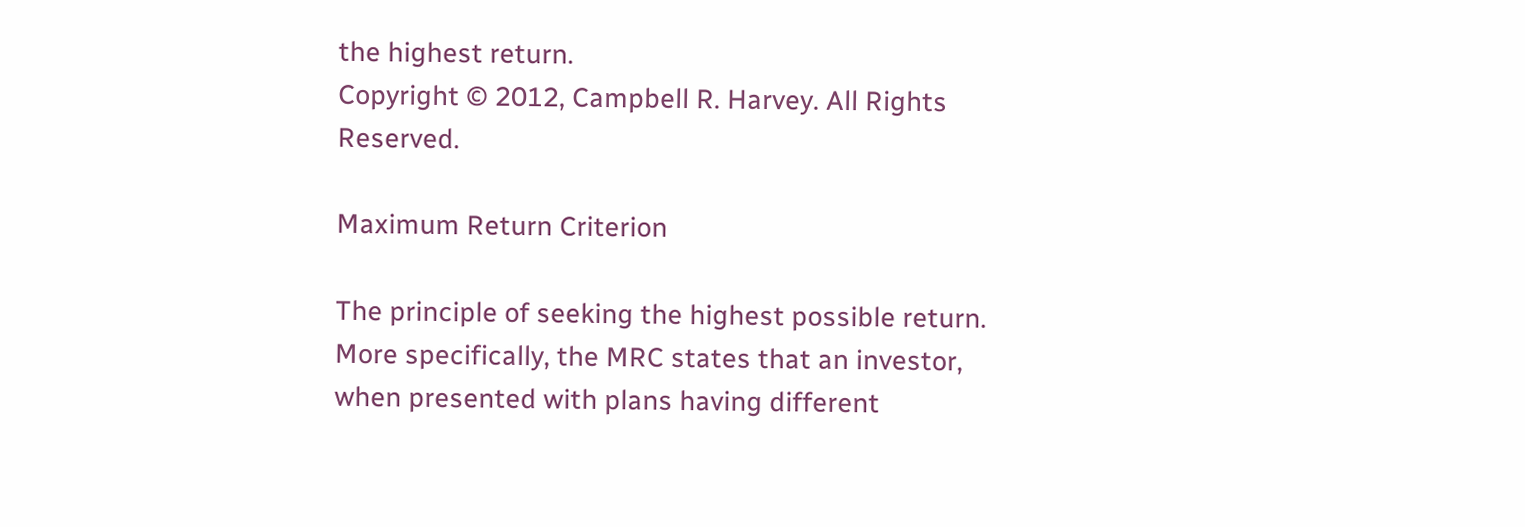the highest return.
Copyright © 2012, Campbell R. Harvey. All Rights Reserved.

Maximum Return Criterion

The principle of seeking the highest possible return. More specifically, the MRC states that an investor, when presented with plans having different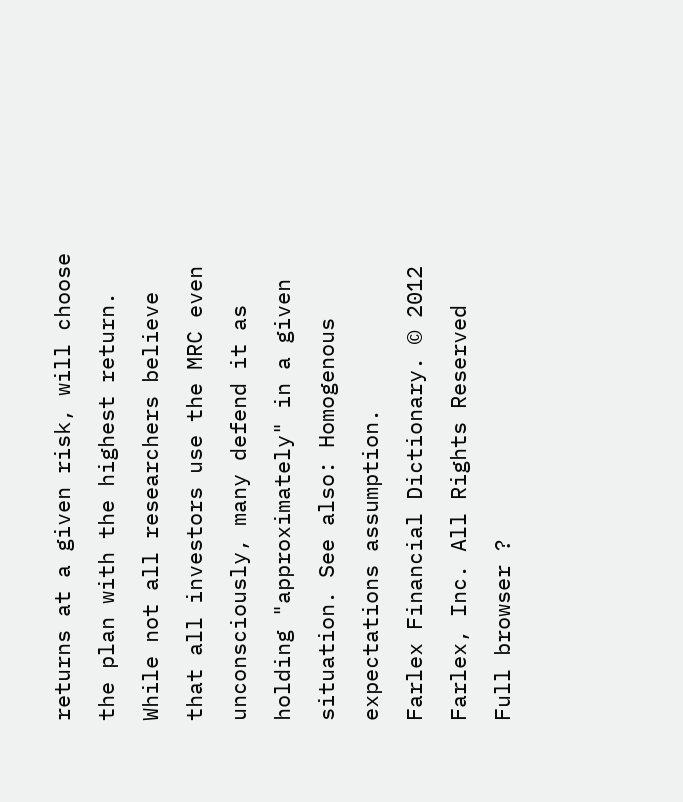returns at a given risk, will choose the plan with the highest return. While not all researchers believe that all investors use the MRC even unconsciously, many defend it as holding "approximately" in a given situation. See also: Homogenous expectations assumption.
Farlex Financial Dictionary. © 2012 Farlex, Inc. All Rights Reserved
Full browser ?